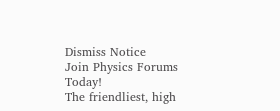Dismiss Notice
Join Physics Forums Today!
The friendliest, high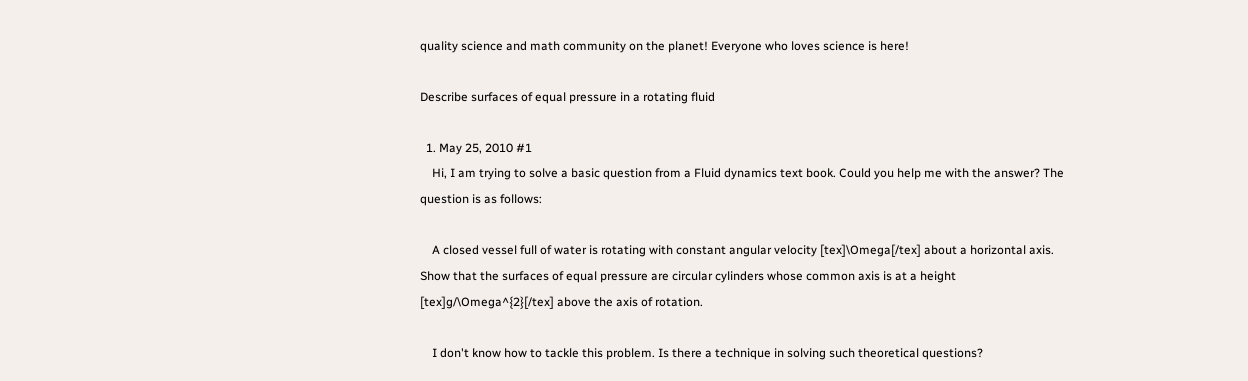quality science and math community on the planet! Everyone who loves science is here!

Describe surfaces of equal pressure in a rotating fluid

  1. May 25, 2010 #1
    Hi, I am trying to solve a basic question from a Fluid dynamics text book. Could you help me with the answer? The question is as follows:

    A closed vessel full of water is rotating with constant angular velocity [tex]\Omega[/tex] about a horizontal axis. Show that the surfaces of equal pressure are circular cylinders whose common axis is at a height [tex]g/\Omega^{2}[/tex] above the axis of rotation.

    I don't know how to tackle this problem. Is there a technique in solving such theoretical questions?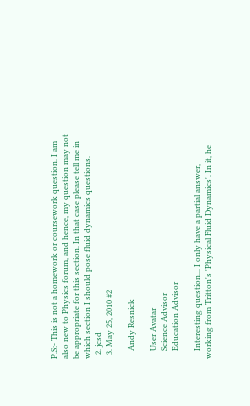P.S:- This is not a homework or coursework question. I am also new to Physics forum, and hence, my question may not be appropriate for this section. In that case please tell me in which section I should pose fluid dynamics questions.
  2. jcsd
  3. May 25, 2010 #2

    Andy Resnick

    User Avatar
    Science Advisor
    Education Advisor

    Interesting question... I only have a partial answer, working from Tritton's 'Physical Fluid Dynamics'. In it, he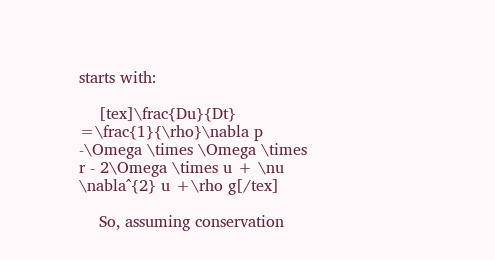starts with:

    [tex]\frac{Du}{Dt} =\frac{1}{\rho}\nabla p -\Omega \times \Omega \times r - 2\Omega \times u + \nu \nabla^{2} u +\rho g[/tex]

    So, assuming conservation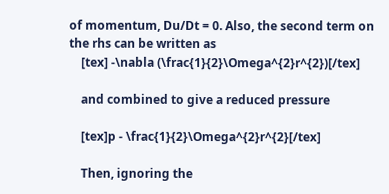of momentum, Du/Dt = 0. Also, the second term on the rhs can be written as
    [tex] -\nabla (\frac{1}{2}\Omega^{2}r^{2})[/tex]

    and combined to give a reduced pressure

    [tex]p - \frac{1}{2}\Omega^{2}r^{2}[/tex]

    Then, ignoring the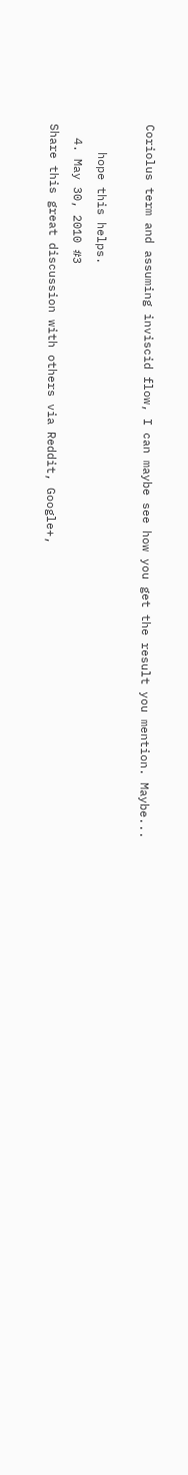Coriolus term and assuming inviscid flow, I can maybe see how you get the result you mention. Maybe...

    hope this helps.
  4. May 30, 2010 #3
Share this great discussion with others via Reddit, Google+,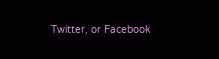Twitter, or Facebook